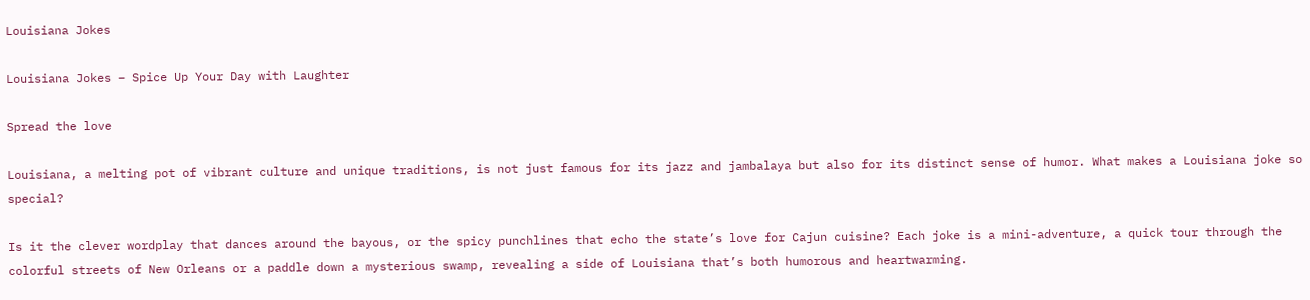Louisiana Jokes

Louisiana Jokes – Spice Up Your Day with Laughter

Spread the love

Louisiana, a melting pot of vibrant culture and unique traditions, is not just famous for its jazz and jambalaya but also for its distinct sense of humor. What makes a Louisiana joke so special?

Is it the clever wordplay that dances around the bayous, or the spicy punchlines that echo the state’s love for Cajun cuisine? Each joke is a mini-adventure, a quick tour through the colorful streets of New Orleans or a paddle down a mysterious swamp, revealing a side of Louisiana that’s both humorous and heartwarming.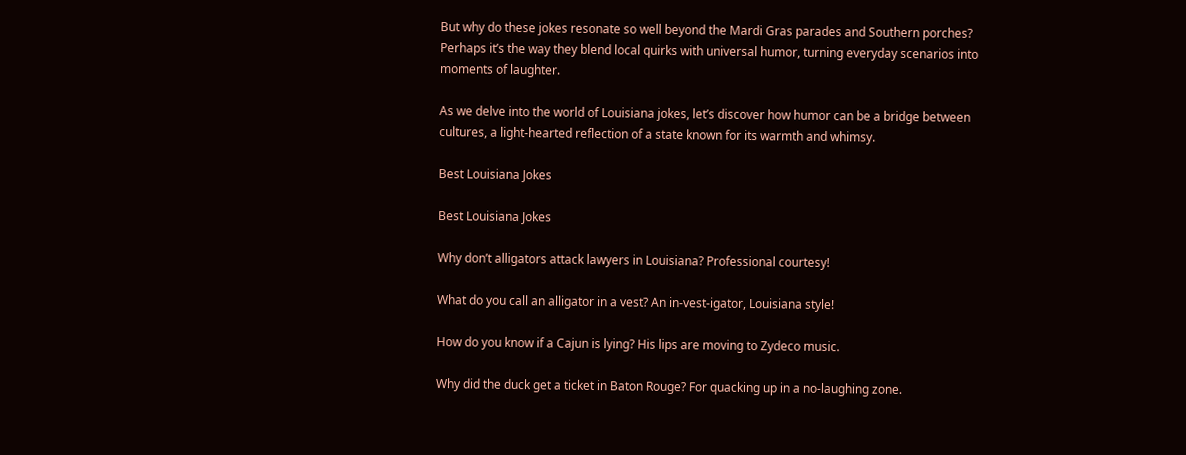But why do these jokes resonate so well beyond the Mardi Gras parades and Southern porches? Perhaps it’s the way they blend local quirks with universal humor, turning everyday scenarios into moments of laughter.

As we delve into the world of Louisiana jokes, let’s discover how humor can be a bridge between cultures, a light-hearted reflection of a state known for its warmth and whimsy.

Best Louisiana Jokes

Best Louisiana Jokes

Why don’t alligators attack lawyers in Louisiana? Professional courtesy!

What do you call an alligator in a vest? An in-vest-igator, Louisiana style!

How do you know if a Cajun is lying? His lips are moving to Zydeco music.

Why did the duck get a ticket in Baton Rouge? For quacking up in a no-laughing zone.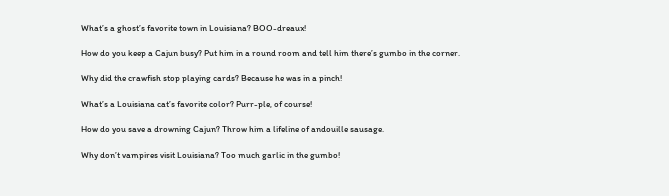What’s a ghost’s favorite town in Louisiana? BOO-dreaux!

How do you keep a Cajun busy? Put him in a round room and tell him there’s gumbo in the corner.

Why did the crawfish stop playing cards? Because he was in a pinch!

What’s a Louisiana cat’s favorite color? Purr-ple, of course!

How do you save a drowning Cajun? Throw him a lifeline of andouille sausage.

Why don’t vampires visit Louisiana? Too much garlic in the gumbo!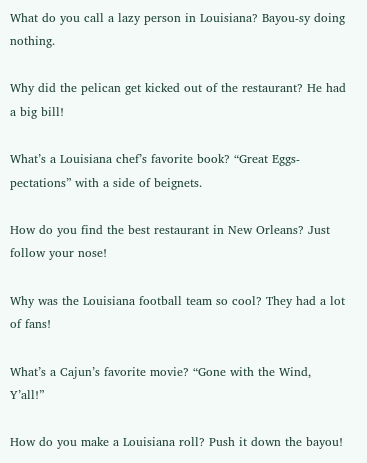What do you call a lazy person in Louisiana? Bayou-sy doing nothing.

Why did the pelican get kicked out of the restaurant? He had a big bill!

What’s a Louisiana chef’s favorite book? “Great Eggs-pectations” with a side of beignets.

How do you find the best restaurant in New Orleans? Just follow your nose!

Why was the Louisiana football team so cool? They had a lot of fans!

What’s a Cajun’s favorite movie? “Gone with the Wind, Y’all!”

How do you make a Louisiana roll? Push it down the bayou!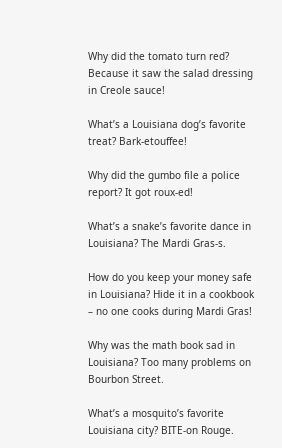Why did the tomato turn red? Because it saw the salad dressing in Creole sauce!

What’s a Louisiana dog’s favorite treat? Bark-etouffee!

Why did the gumbo file a police report? It got roux-ed!

What’s a snake’s favorite dance in Louisiana? The Mardi Gras-s.

How do you keep your money safe in Louisiana? Hide it in a cookbook – no one cooks during Mardi Gras!

Why was the math book sad in Louisiana? Too many problems on Bourbon Street.

What’s a mosquito’s favorite Louisiana city? BITE-on Rouge.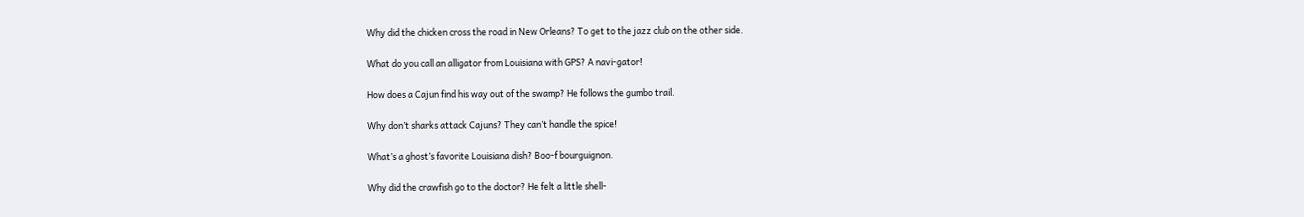Why did the chicken cross the road in New Orleans? To get to the jazz club on the other side.

What do you call an alligator from Louisiana with GPS? A navi-gator!

How does a Cajun find his way out of the swamp? He follows the gumbo trail.

Why don’t sharks attack Cajuns? They can’t handle the spice!

What’s a ghost’s favorite Louisiana dish? Boo-f bourguignon.

Why did the crawfish go to the doctor? He felt a little shell-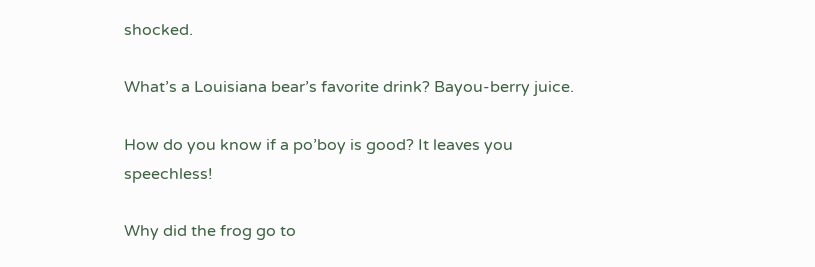shocked.

What’s a Louisiana bear’s favorite drink? Bayou-berry juice.

How do you know if a po’boy is good? It leaves you speechless!

Why did the frog go to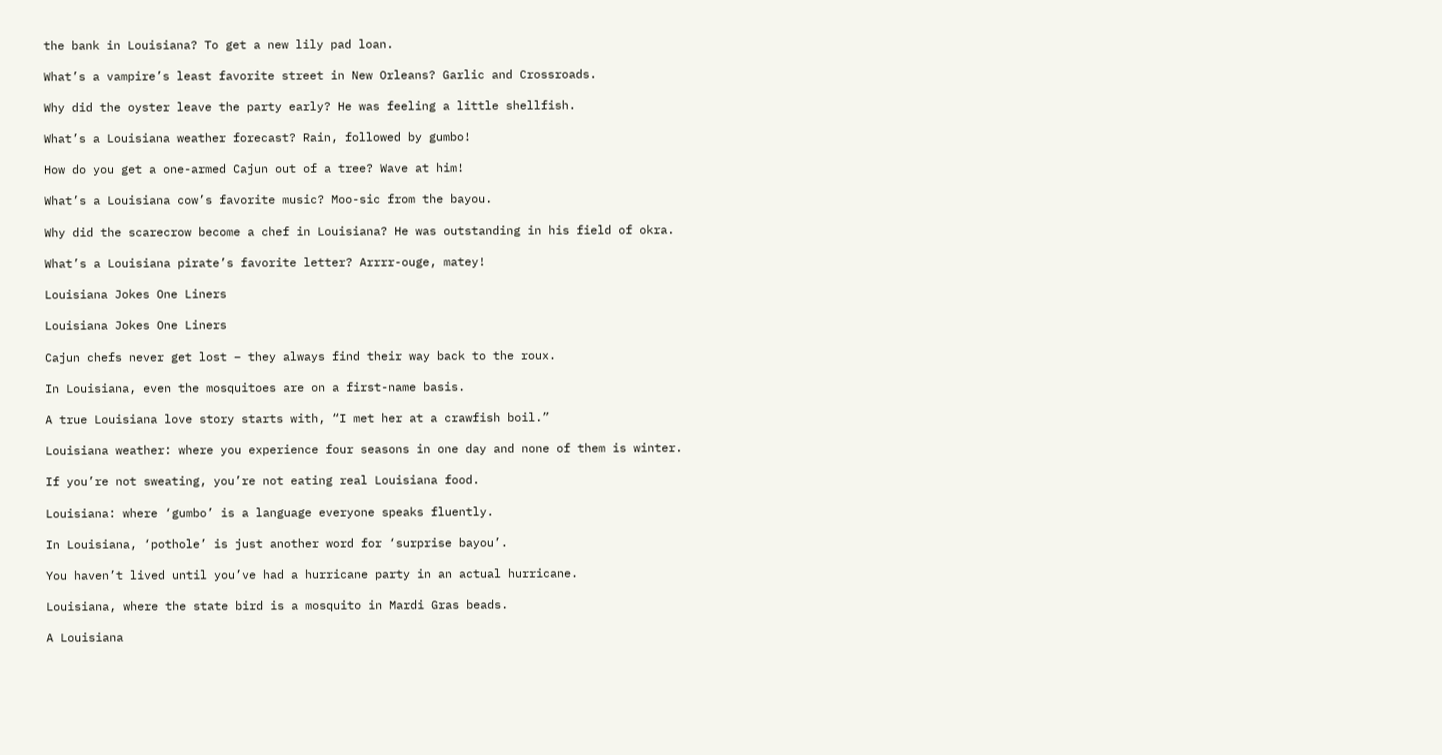the bank in Louisiana? To get a new lily pad loan.

What’s a vampire’s least favorite street in New Orleans? Garlic and Crossroads.

Why did the oyster leave the party early? He was feeling a little shellfish.

What’s a Louisiana weather forecast? Rain, followed by gumbo!

How do you get a one-armed Cajun out of a tree? Wave at him!

What’s a Louisiana cow’s favorite music? Moo-sic from the bayou.

Why did the scarecrow become a chef in Louisiana? He was outstanding in his field of okra.

What’s a Louisiana pirate’s favorite letter? Arrrr-ouge, matey!

Louisiana Jokes One Liners

Louisiana Jokes One Liners

Cajun chefs never get lost – they always find their way back to the roux.

In Louisiana, even the mosquitoes are on a first-name basis.

A true Louisiana love story starts with, “I met her at a crawfish boil.”

Louisiana weather: where you experience four seasons in one day and none of them is winter.

If you’re not sweating, you’re not eating real Louisiana food.

Louisiana: where ‘gumbo’ is a language everyone speaks fluently.

In Louisiana, ‘pothole’ is just another word for ‘surprise bayou’.

You haven’t lived until you’ve had a hurricane party in an actual hurricane.

Louisiana, where the state bird is a mosquito in Mardi Gras beads.

A Louisiana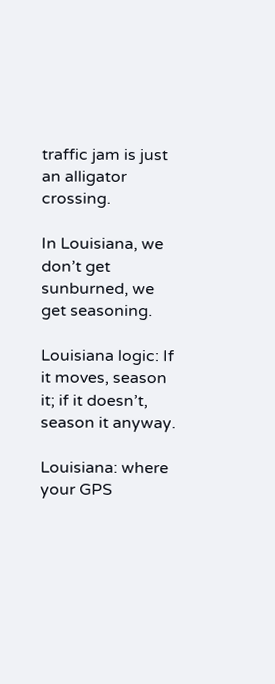traffic jam is just an alligator crossing.

In Louisiana, we don’t get sunburned, we get seasoning.

Louisiana logic: If it moves, season it; if it doesn’t, season it anyway.

Louisiana: where your GPS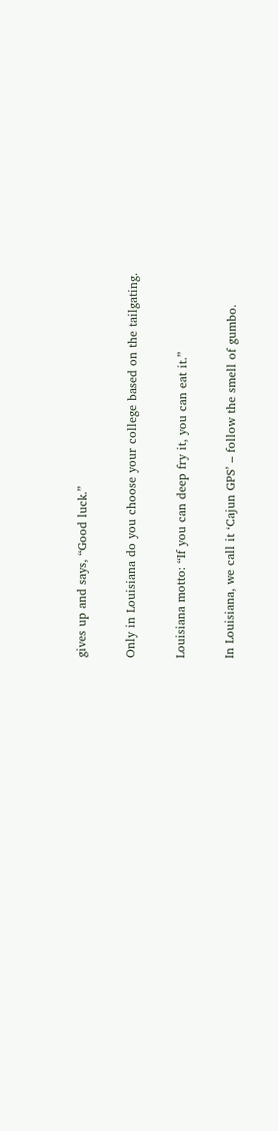gives up and says, “Good luck.”

Only in Louisiana do you choose your college based on the tailgating.

Louisiana motto: “If you can deep fry it, you can eat it.”

In Louisiana, we call it ‘Cajun GPS’ – follow the smell of gumbo.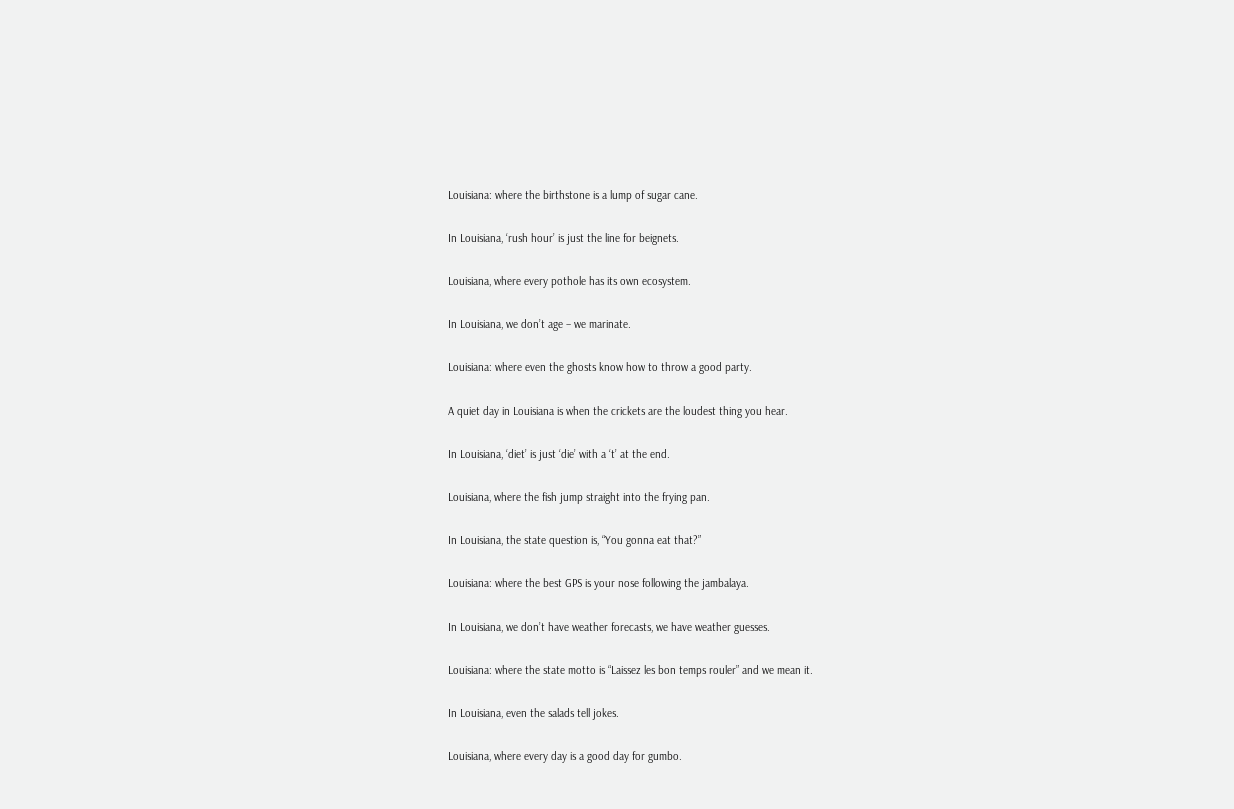Louisiana: where the birthstone is a lump of sugar cane.

In Louisiana, ‘rush hour’ is just the line for beignets.

Louisiana, where every pothole has its own ecosystem.

In Louisiana, we don’t age – we marinate.

Louisiana: where even the ghosts know how to throw a good party.

A quiet day in Louisiana is when the crickets are the loudest thing you hear.

In Louisiana, ‘diet’ is just ‘die’ with a ‘t’ at the end.

Louisiana, where the fish jump straight into the frying pan.

In Louisiana, the state question is, “You gonna eat that?”

Louisiana: where the best GPS is your nose following the jambalaya.

In Louisiana, we don’t have weather forecasts, we have weather guesses.

Louisiana: where the state motto is “Laissez les bon temps rouler” and we mean it.

In Louisiana, even the salads tell jokes.

Louisiana, where every day is a good day for gumbo.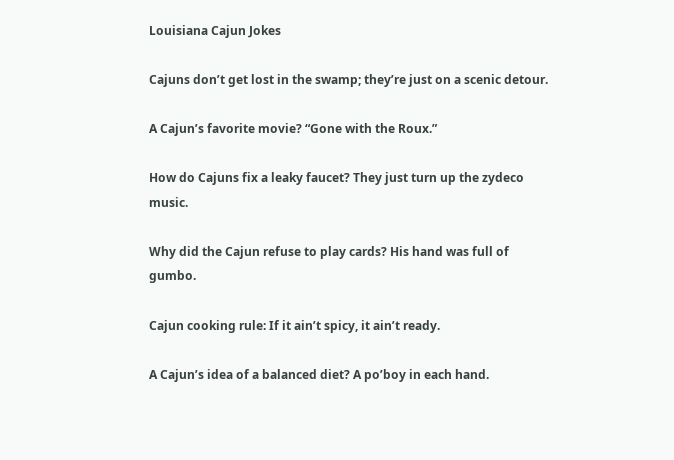Louisiana Cajun Jokes

Cajuns don’t get lost in the swamp; they’re just on a scenic detour.

A Cajun’s favorite movie? “Gone with the Roux.”

How do Cajuns fix a leaky faucet? They just turn up the zydeco music.

Why did the Cajun refuse to play cards? His hand was full of gumbo.

Cajun cooking rule: If it ain’t spicy, it ain’t ready.

A Cajun’s idea of a balanced diet? A po’boy in each hand.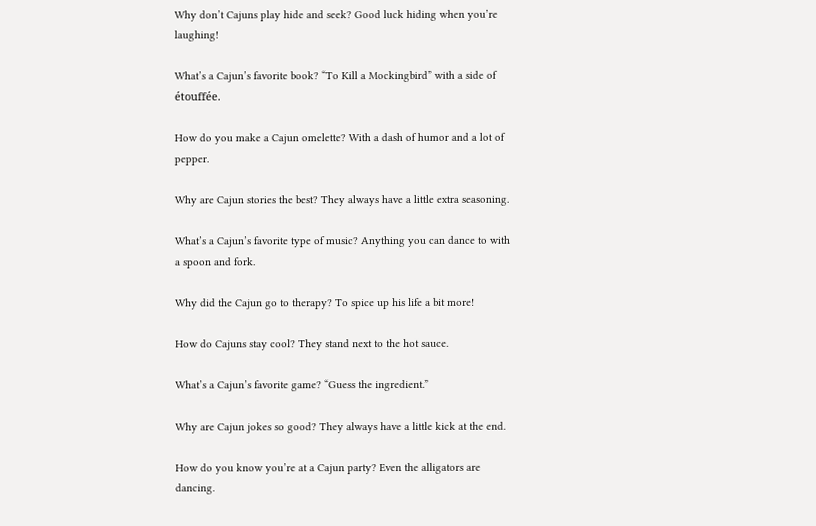Why don’t Cajuns play hide and seek? Good luck hiding when you’re laughing!

What’s a Cajun’s favorite book? “To Kill a Mockingbird” with a side of étouffée.

How do you make a Cajun omelette? With a dash of humor and a lot of pepper.

Why are Cajun stories the best? They always have a little extra seasoning.

What’s a Cajun’s favorite type of music? Anything you can dance to with a spoon and fork.

Why did the Cajun go to therapy? To spice up his life a bit more!

How do Cajuns stay cool? They stand next to the hot sauce.

What’s a Cajun’s favorite game? “Guess the ingredient.”

Why are Cajun jokes so good? They always have a little kick at the end.

How do you know you’re at a Cajun party? Even the alligators are dancing.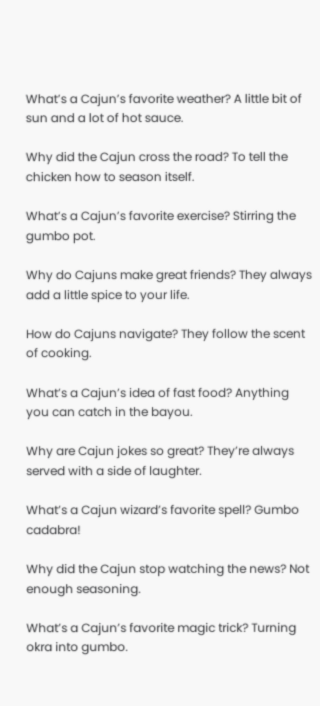What’s a Cajun’s favorite weather? A little bit of sun and a lot of hot sauce.

Why did the Cajun cross the road? To tell the chicken how to season itself.

What’s a Cajun’s favorite exercise? Stirring the gumbo pot.

Why do Cajuns make great friends? They always add a little spice to your life.

How do Cajuns navigate? They follow the scent of cooking.

What’s a Cajun’s idea of fast food? Anything you can catch in the bayou.

Why are Cajun jokes so great? They’re always served with a side of laughter.

What’s a Cajun wizard’s favorite spell? Gumbo cadabra!

Why did the Cajun stop watching the news? Not enough seasoning.

What’s a Cajun’s favorite magic trick? Turning okra into gumbo.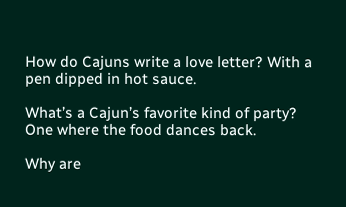How do Cajuns write a love letter? With a pen dipped in hot sauce.

What’s a Cajun’s favorite kind of party? One where the food dances back.

Why are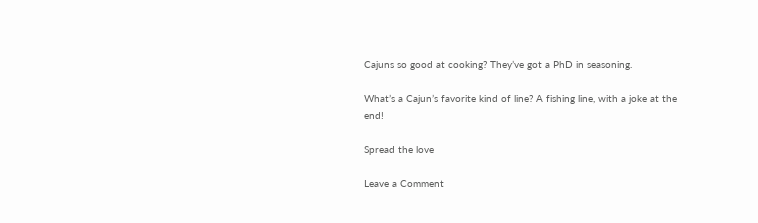Cajuns so good at cooking? They’ve got a PhD in seasoning.

What’s a Cajun’s favorite kind of line? A fishing line, with a joke at the end!

Spread the love

Leave a Comment